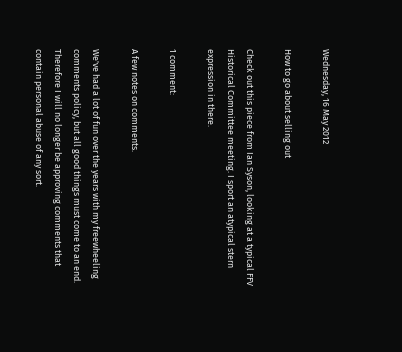Wednesday, 16 May 2012

How to go about selling out

Check out this piece from Ian Syson, looking at a typical FFV Historical Committee meeting. I sport an atypical stern expression in there.

1 comment:

A few notes on comments.

We've had a lot of fun over the years with my freewheeling comments policy, but all good things must come to an end. Therefore I will no longer be approving comments that contain personal abuse of any sort.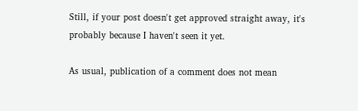Still, if your post doesn't get approved straight away, it's probably because I haven't seen it yet.

As usual, publication of a comment does not mean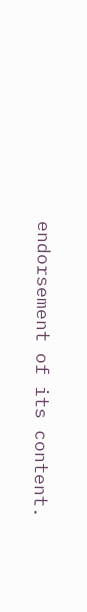endorsement of its content.